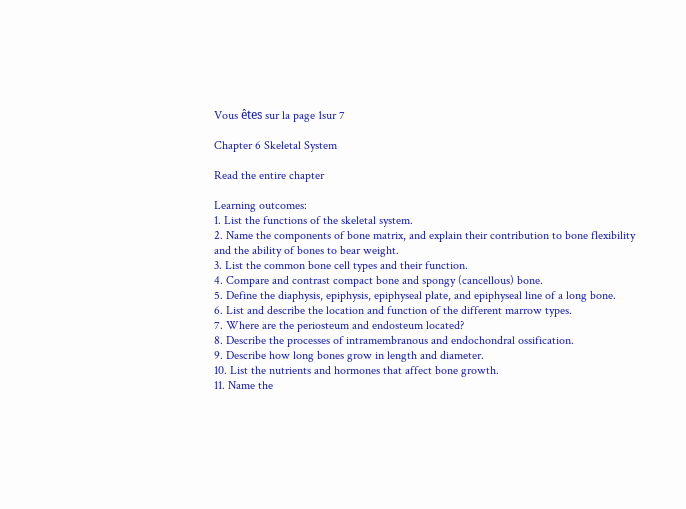Vous êtes sur la page 1sur 7

Chapter 6 Skeletal System

Read the entire chapter

Learning outcomes:
1. List the functions of the skeletal system.
2. Name the components of bone matrix, and explain their contribution to bone flexibility
and the ability of bones to bear weight.
3. List the common bone cell types and their function.
4. Compare and contrast compact bone and spongy (cancellous) bone.
5. Define the diaphysis, epiphysis, epiphyseal plate, and epiphyseal line of a long bone.
6. List and describe the location and function of the different marrow types.
7. Where are the periosteum and endosteum located?
8. Describe the processes of intramembranous and endochondral ossification.
9. Describe how long bones grow in length and diameter.
10. List the nutrients and hormones that affect bone growth.
11. Name the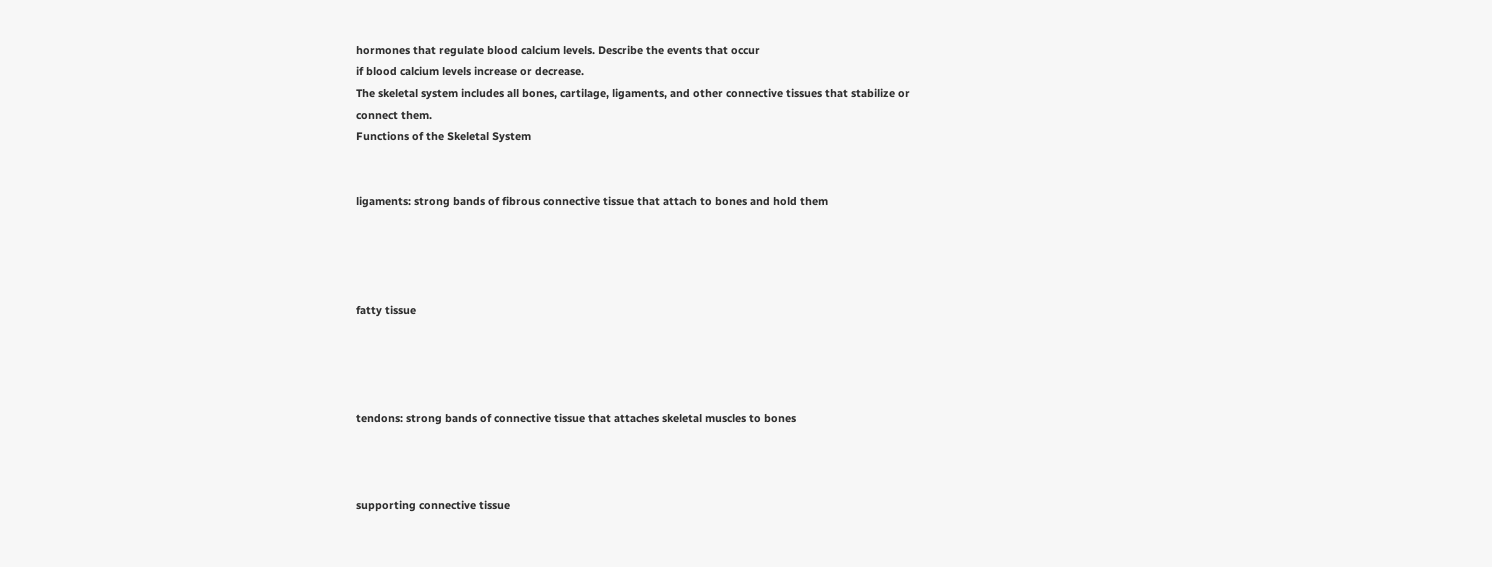hormones that regulate blood calcium levels. Describe the events that occur
if blood calcium levels increase or decrease.
The skeletal system includes all bones, cartilage, ligaments, and other connective tissues that stabilize or
connect them.
Functions of the Skeletal System


ligaments: strong bands of fibrous connective tissue that attach to bones and hold them




fatty tissue




tendons: strong bands of connective tissue that attaches skeletal muscles to bones



supporting connective tissue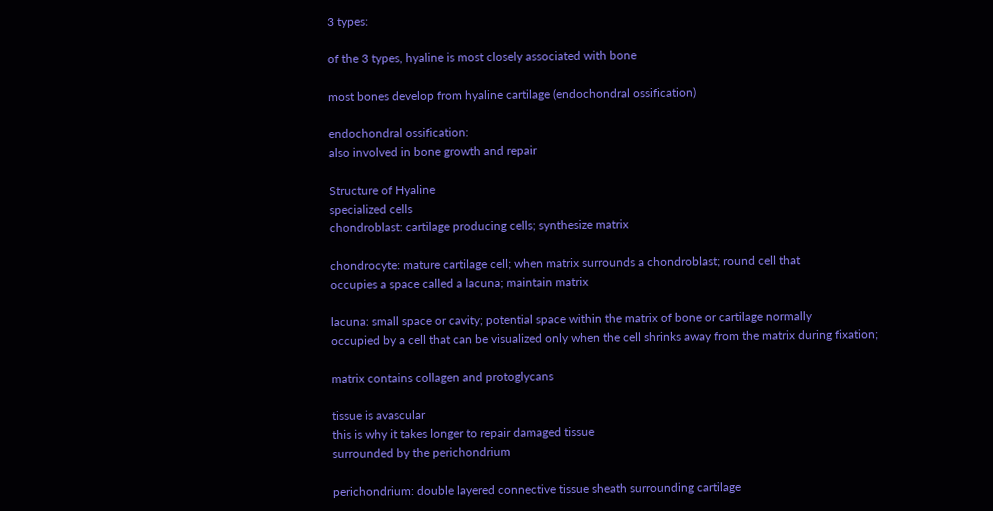3 types:

of the 3 types, hyaline is most closely associated with bone

most bones develop from hyaline cartilage (endochondral ossification)

endochondral ossification:
also involved in bone growth and repair

Structure of Hyaline
specialized cells
chondroblast: cartilage producing cells; synthesize matrix

chondrocyte: mature cartilage cell; when matrix surrounds a chondroblast; round cell that
occupies a space called a lacuna; maintain matrix

lacuna: small space or cavity; potential space within the matrix of bone or cartilage normally
occupied by a cell that can be visualized only when the cell shrinks away from the matrix during fixation;

matrix contains collagen and protoglycans

tissue is avascular
this is why it takes longer to repair damaged tissue
surrounded by the perichondrium

perichondrium: double layered connective tissue sheath surrounding cartilage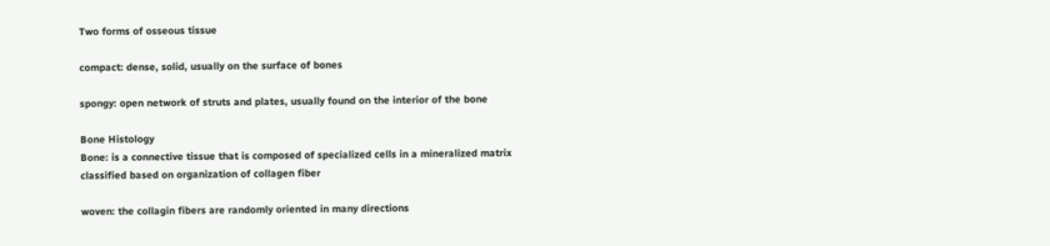Two forms of osseous tissue

compact: dense, solid, usually on the surface of bones

spongy: open network of struts and plates, usually found on the interior of the bone

Bone Histology
Bone: is a connective tissue that is composed of specialized cells in a mineralized matrix
classified based on organization of collagen fiber

woven: the collagin fibers are randomly oriented in many directions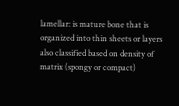lamellar: is mature bone that is organized into thin sheets or layers
also classified based on density of matrix (spongy or compact)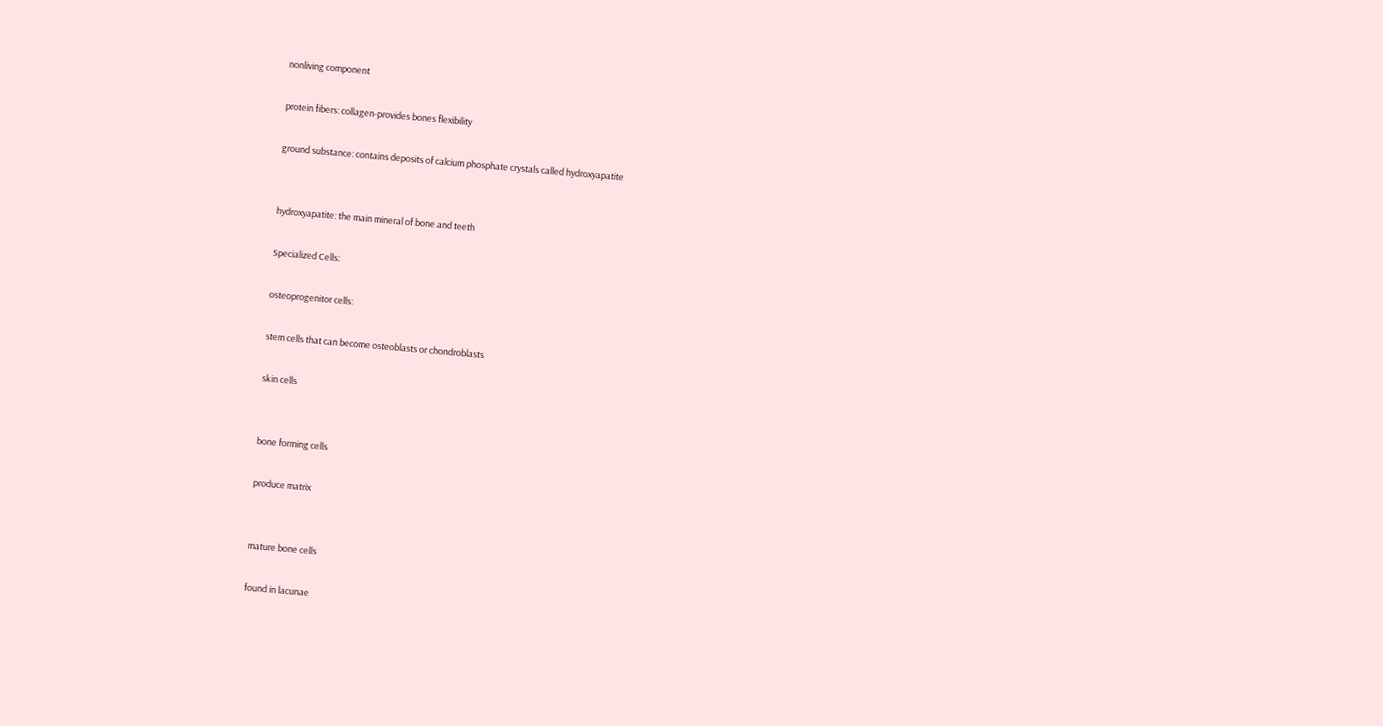nonliving component

protein fibers: collagen-provides bones flexibility

ground substance: contains deposits of calcium phosphate crystals called hydroxyapatite


hydroxyapatite: the main mineral of bone and teeth

Specialized Cells:

osteoprogenitor cells:

stem cells that can become osteoblasts or chondroblasts

skin cells


bone forming cells

produce matrix


mature bone cells

found in lacunae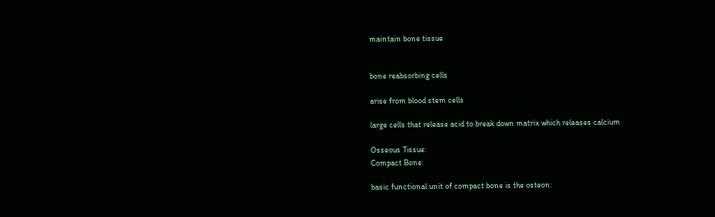maintain bone tissue


bone reabsorbing cells

arise from blood stem cells

large cells that release acid to break down matrix which releases calcium

Osseous Tissue:
Compact Bone:

basic functional unit of compact bone is the osteon: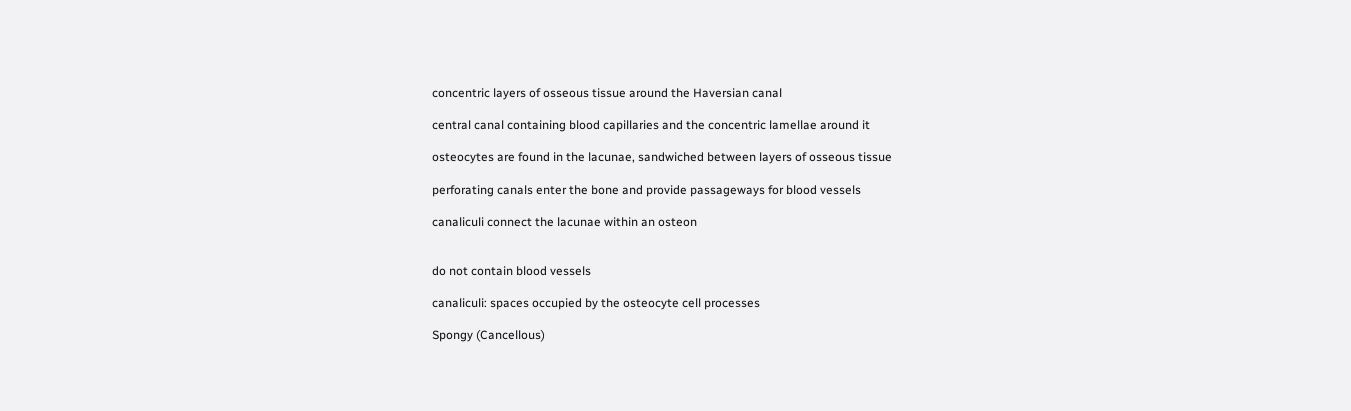concentric layers of osseous tissue around the Haversian canal

central canal containing blood capillaries and the concentric lamellae around it

osteocytes are found in the lacunae, sandwiched between layers of osseous tissue

perforating canals enter the bone and provide passageways for blood vessels

canaliculi connect the lacunae within an osteon


do not contain blood vessels

canaliculi: spaces occupied by the osteocyte cell processes

Spongy (Cancellous)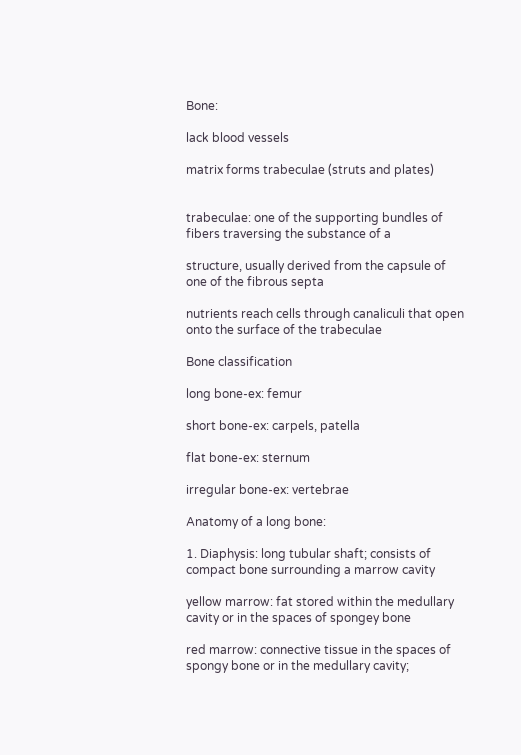Bone:

lack blood vessels

matrix forms trabeculae (struts and plates)


trabeculae: one of the supporting bundles of fibers traversing the substance of a

structure, usually derived from the capsule of one of the fibrous septa

nutrients reach cells through canaliculi that open onto the surface of the trabeculae

Bone classification

long bone-ex: femur

short bone-ex: carpels, patella

flat bone-ex: sternum

irregular bone-ex: vertebrae

Anatomy of a long bone:

1. Diaphysis: long tubular shaft; consists of compact bone surrounding a marrow cavity

yellow marrow: fat stored within the medullary cavity or in the spaces of spongey bone

red marrow: connective tissue in the spaces of spongy bone or in the medullary cavity;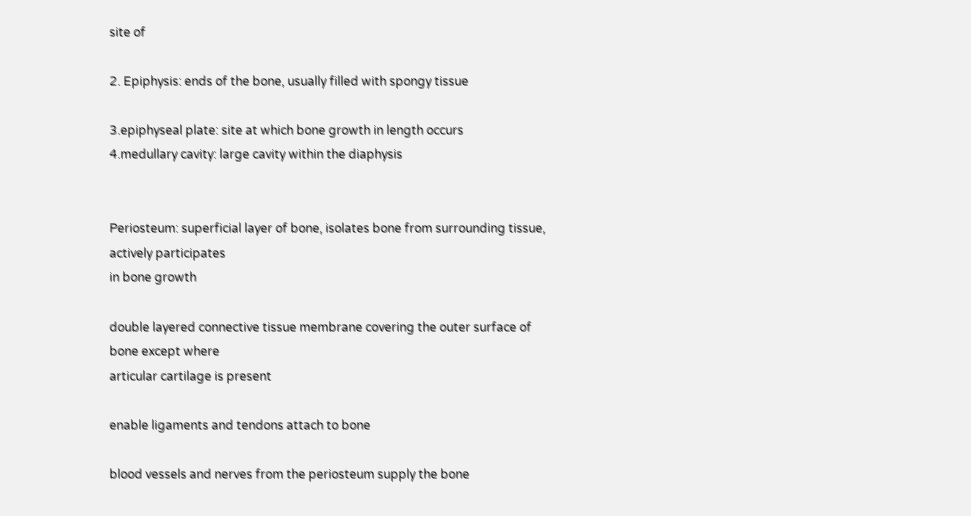site of

2. Epiphysis: ends of the bone, usually filled with spongy tissue

3.epiphyseal plate: site at which bone growth in length occurs
4.medullary cavity: large cavity within the diaphysis


Periosteum: superficial layer of bone, isolates bone from surrounding tissue, actively participates
in bone growth

double layered connective tissue membrane covering the outer surface of bone except where
articular cartilage is present

enable ligaments and tendons attach to bone

blood vessels and nerves from the periosteum supply the bone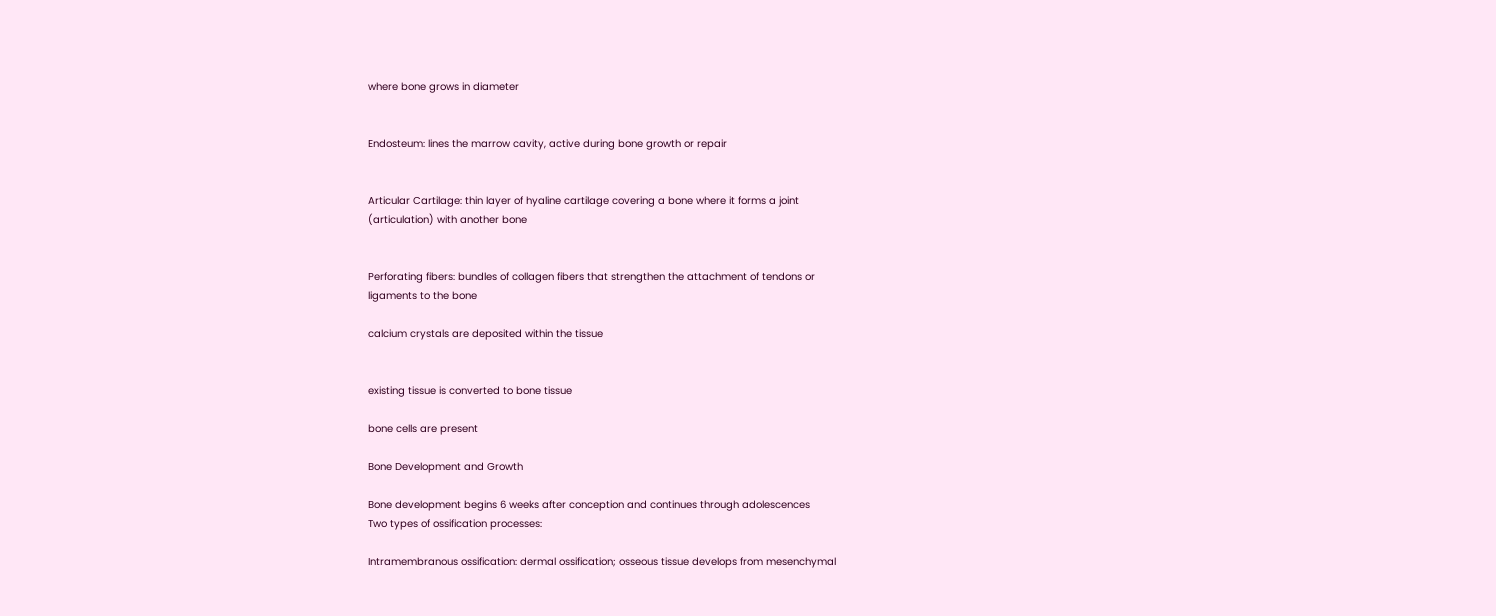where bone grows in diameter


Endosteum: lines the marrow cavity, active during bone growth or repair


Articular Cartilage: thin layer of hyaline cartilage covering a bone where it forms a joint
(articulation) with another bone


Perforating fibers: bundles of collagen fibers that strengthen the attachment of tendons or
ligaments to the bone

calcium crystals are deposited within the tissue


existing tissue is converted to bone tissue

bone cells are present

Bone Development and Growth

Bone development begins 6 weeks after conception and continues through adolescences
Two types of ossification processes:

Intramembranous ossification: dermal ossification; osseous tissue develops from mesenchymal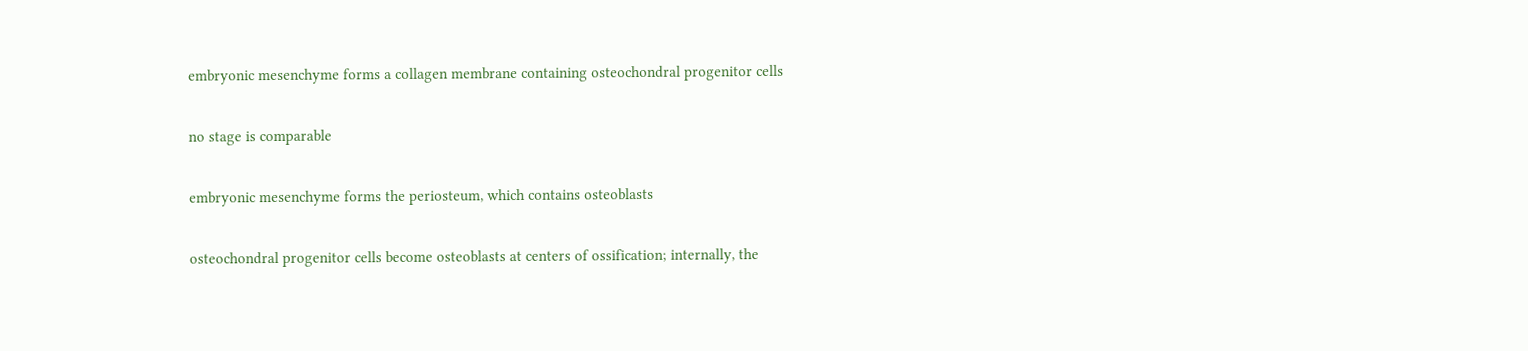embryonic mesenchyme forms a collagen membrane containing osteochondral progenitor cells

no stage is comparable

embryonic mesenchyme forms the periosteum, which contains osteoblasts

osteochondral progenitor cells become osteoblasts at centers of ossification; internally, the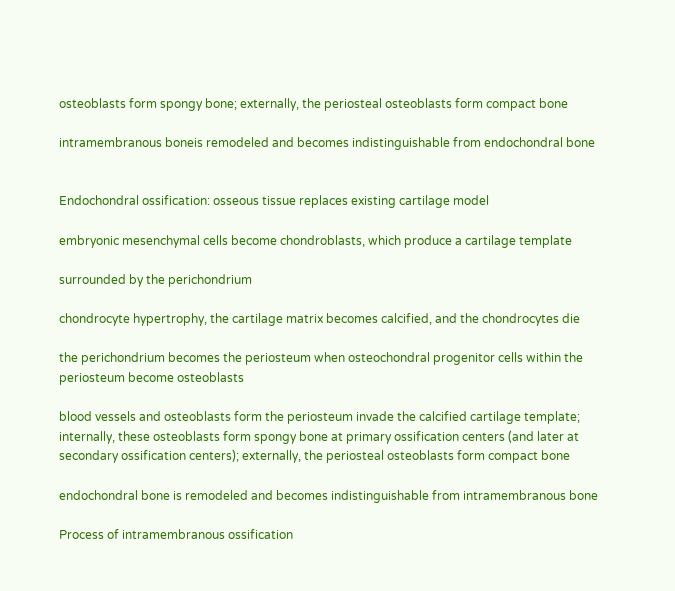osteoblasts form spongy bone; externally, the periosteal osteoblasts form compact bone

intramembranous boneis remodeled and becomes indistinguishable from endochondral bone


Endochondral ossification: osseous tissue replaces existing cartilage model

embryonic mesenchymal cells become chondroblasts, which produce a cartilage template

surrounded by the perichondrium

chondrocyte hypertrophy, the cartilage matrix becomes calcified, and the chondrocytes die

the perichondrium becomes the periosteum when osteochondral progenitor cells within the
periosteum become osteoblasts

blood vessels and osteoblasts form the periosteum invade the calcified cartilage template;
internally, these osteoblasts form spongy bone at primary ossification centers (and later at
secondary ossification centers); externally, the periosteal osteoblasts form compact bone

endochondral bone is remodeled and becomes indistinguishable from intramembranous bone

Process of intramembranous ossification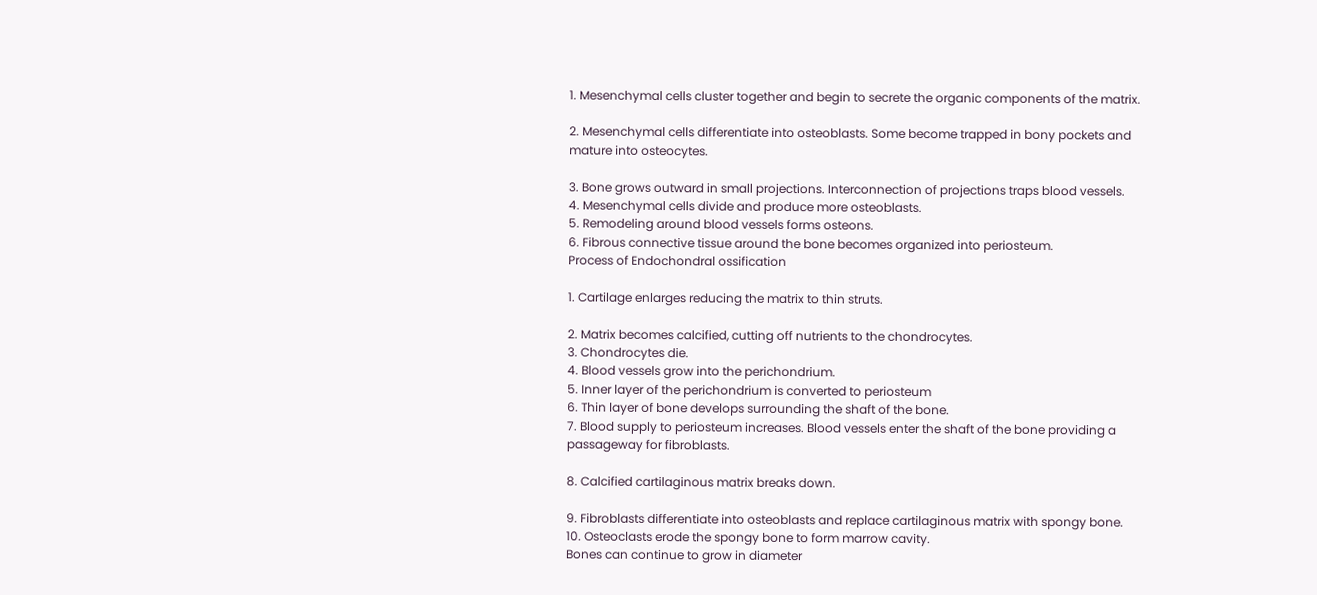1. Mesenchymal cells cluster together and begin to secrete the organic components of the matrix.

2. Mesenchymal cells differentiate into osteoblasts. Some become trapped in bony pockets and
mature into osteocytes.

3. Bone grows outward in small projections. Interconnection of projections traps blood vessels.
4. Mesenchymal cells divide and produce more osteoblasts.
5. Remodeling around blood vessels forms osteons.
6. Fibrous connective tissue around the bone becomes organized into periosteum.
Process of Endochondral ossification

1. Cartilage enlarges reducing the matrix to thin struts.

2. Matrix becomes calcified, cutting off nutrients to the chondrocytes.
3. Chondrocytes die.
4. Blood vessels grow into the perichondrium.
5. Inner layer of the perichondrium is converted to periosteum
6. Thin layer of bone develops surrounding the shaft of the bone.
7. Blood supply to periosteum increases. Blood vessels enter the shaft of the bone providing a
passageway for fibroblasts.

8. Calcified cartilaginous matrix breaks down.

9. Fibroblasts differentiate into osteoblasts and replace cartilaginous matrix with spongy bone.
10. Osteoclasts erode the spongy bone to form marrow cavity.
Bones can continue to grow in diameter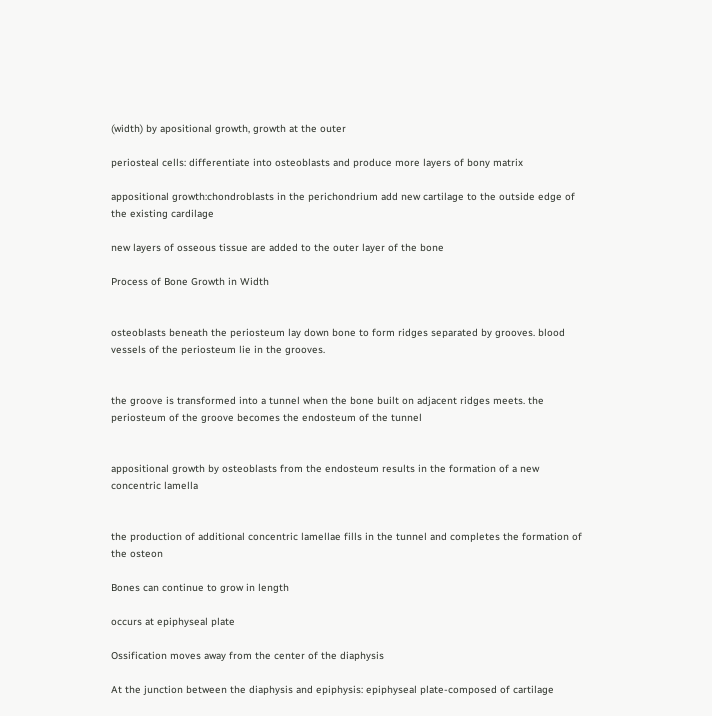(width) by apositional growth, growth at the outer

periosteal cells: differentiate into osteoblasts and produce more layers of bony matrix

appositional growth:chondroblasts in the perichondrium add new cartilage to the outside edge of
the existing cardilage

new layers of osseous tissue are added to the outer layer of the bone

Process of Bone Growth in Width


osteoblasts beneath the periosteum lay down bone to form ridges separated by grooves. blood
vessels of the periosteum lie in the grooves.


the groove is transformed into a tunnel when the bone built on adjacent ridges meets. the
periosteum of the groove becomes the endosteum of the tunnel


appositional growth by osteoblasts from the endosteum results in the formation of a new
concentric lamella


the production of additional concentric lamellae fills in the tunnel and completes the formation of
the osteon

Bones can continue to grow in length

occurs at epiphyseal plate

Ossification moves away from the center of the diaphysis

At the junction between the diaphysis and epiphysis: epiphyseal plate-composed of cartilage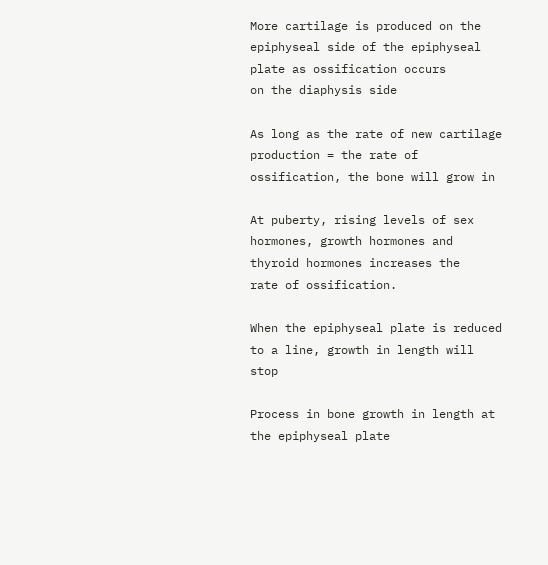More cartilage is produced on the epiphyseal side of the epiphyseal plate as ossification occurs
on the diaphysis side

As long as the rate of new cartilage production = the rate of ossification, the bone will grow in

At puberty, rising levels of sex hormones, growth hormones and thyroid hormones increases the
rate of ossification.

When the epiphyseal plate is reduced to a line, growth in length will stop

Process in bone growth in length at the epiphyseal plate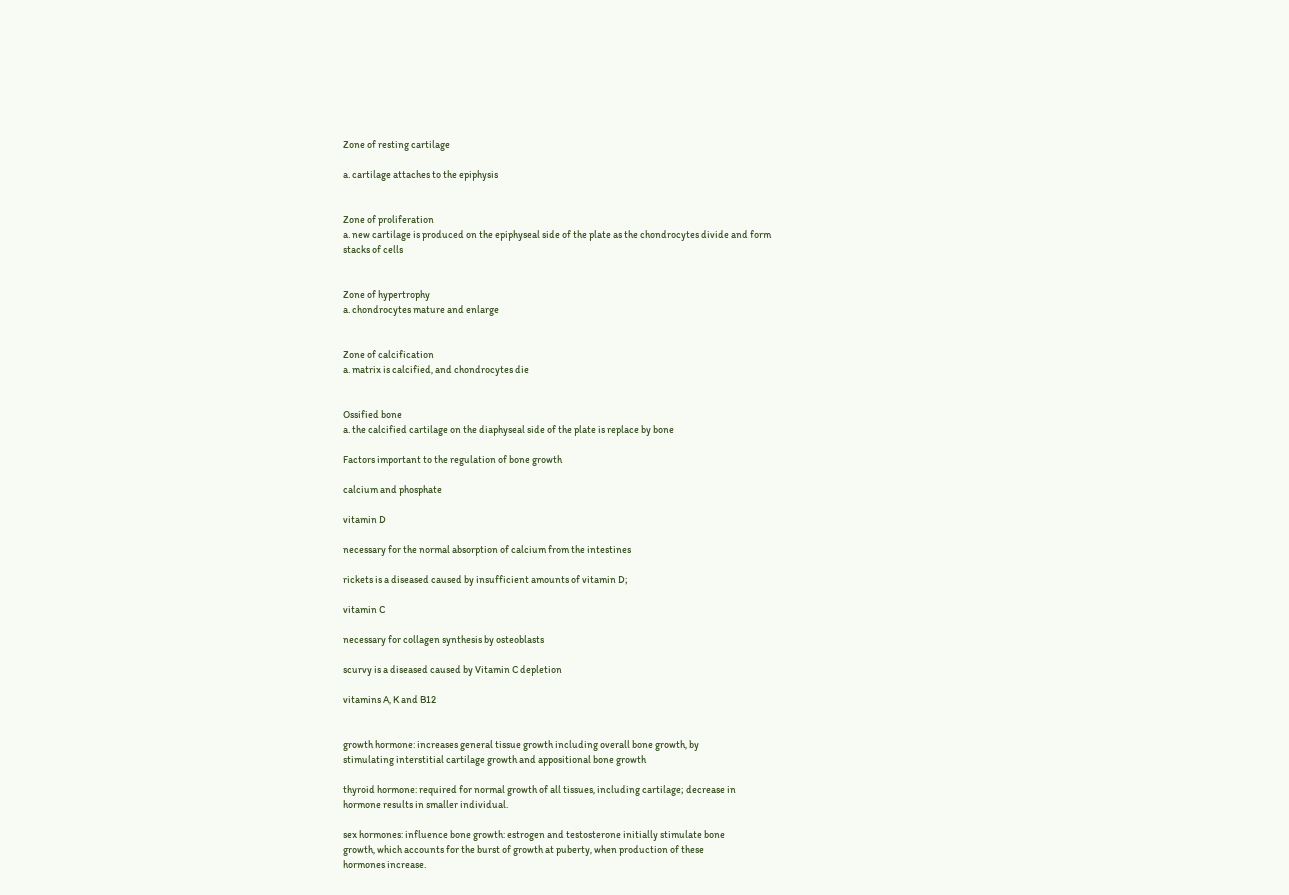Zone of resting cartilage

a. cartilage attaches to the epiphysis


Zone of proliferation
a. new cartilage is produced on the epiphyseal side of the plate as the chondrocytes divide and form
stacks of cells


Zone of hypertrophy
a. chondrocytes mature and enlarge


Zone of calcification
a. matrix is calcified, and chondrocytes die


Ossified bone
a. the calcified cartilage on the diaphyseal side of the plate is replace by bone

Factors important to the regulation of bone growth

calcium and phosphate

vitamin D

necessary for the normal absorption of calcium from the intestines

rickets is a diseased caused by insufficient amounts of vitamin D;

vitamin C

necessary for collagen synthesis by osteoblasts

scurvy is a diseased caused by Vitamin C depletion

vitamins A, K and B12


growth hormone: increases general tissue growth including overall bone growth, by
stimulating interstitial cartilage growth and appositional bone growth

thyroid hormone: required for normal growth of all tissues, including cartilage; decrease in
hormone results in smaller individual.

sex hormones: influence bone growth: estrogen and testosterone initially stimulate bone
growth, which accounts for the burst of growth at puberty, when production of these
hormones increase.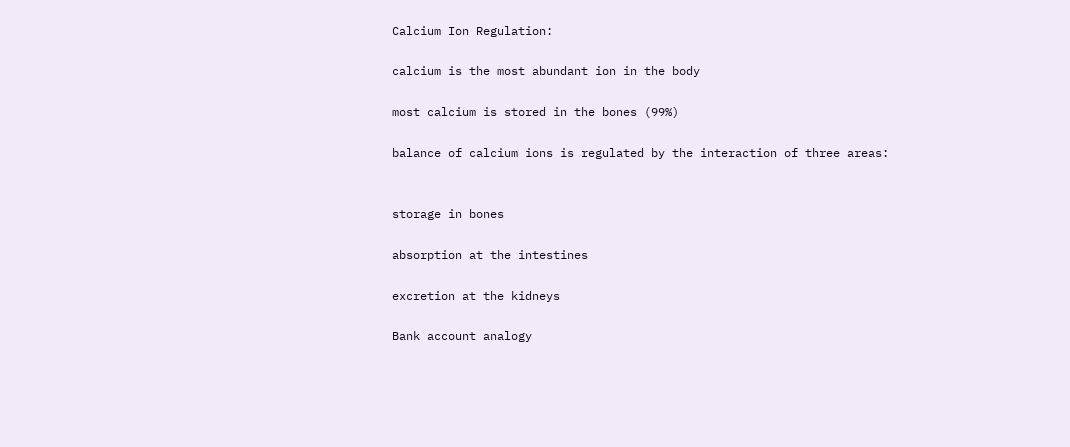Calcium Ion Regulation:

calcium is the most abundant ion in the body

most calcium is stored in the bones (99%)

balance of calcium ions is regulated by the interaction of three areas:


storage in bones

absorption at the intestines

excretion at the kidneys

Bank account analogy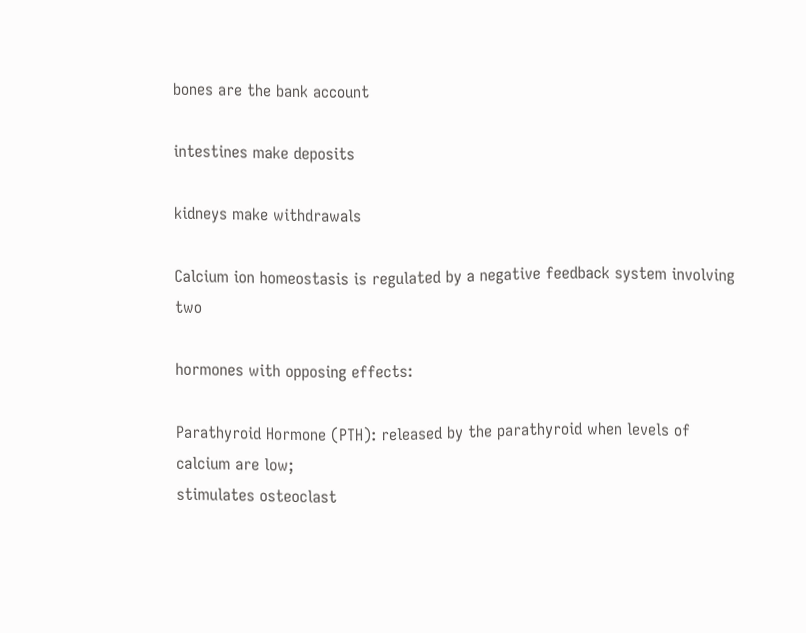bones are the bank account

intestines make deposits

kidneys make withdrawals

Calcium ion homeostasis is regulated by a negative feedback system involving two

hormones with opposing effects:

Parathyroid Hormone (PTH): released by the parathyroid when levels of calcium are low;
stimulates osteoclast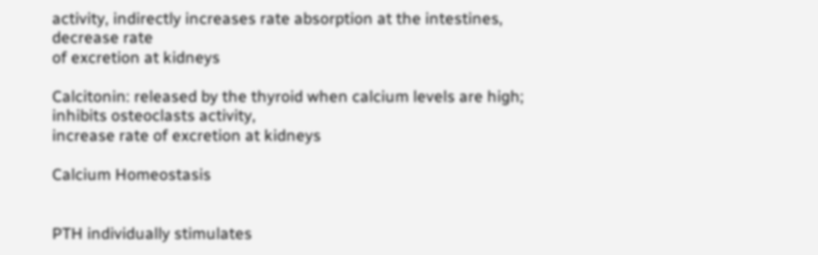activity, indirectly increases rate absorption at the intestines, decrease rate
of excretion at kidneys

Calcitonin: released by the thyroid when calcium levels are high; inhibits osteoclasts activity,
increase rate of excretion at kidneys

Calcium Homeostasis


PTH individually stimulates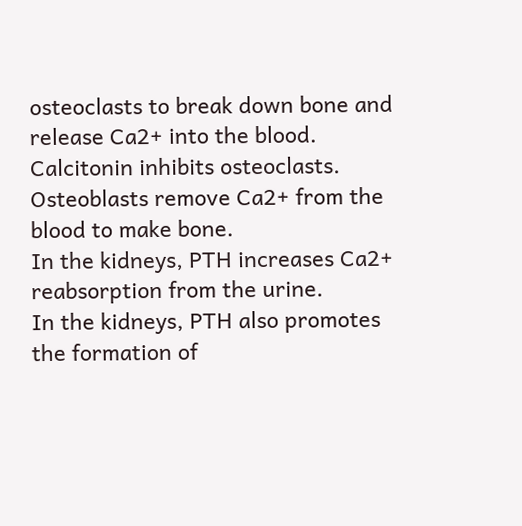osteoclasts to break down bone and release Ca2+ into the blood.
Calcitonin inhibits osteoclasts. Osteoblasts remove Ca2+ from the blood to make bone.
In the kidneys, PTH increases Ca2+ reabsorption from the urine.
In the kidneys, PTH also promotes the formation of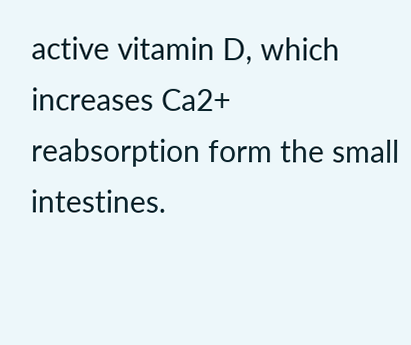active vitamin D, which increases Ca2+
reabsorption form the small intestines.